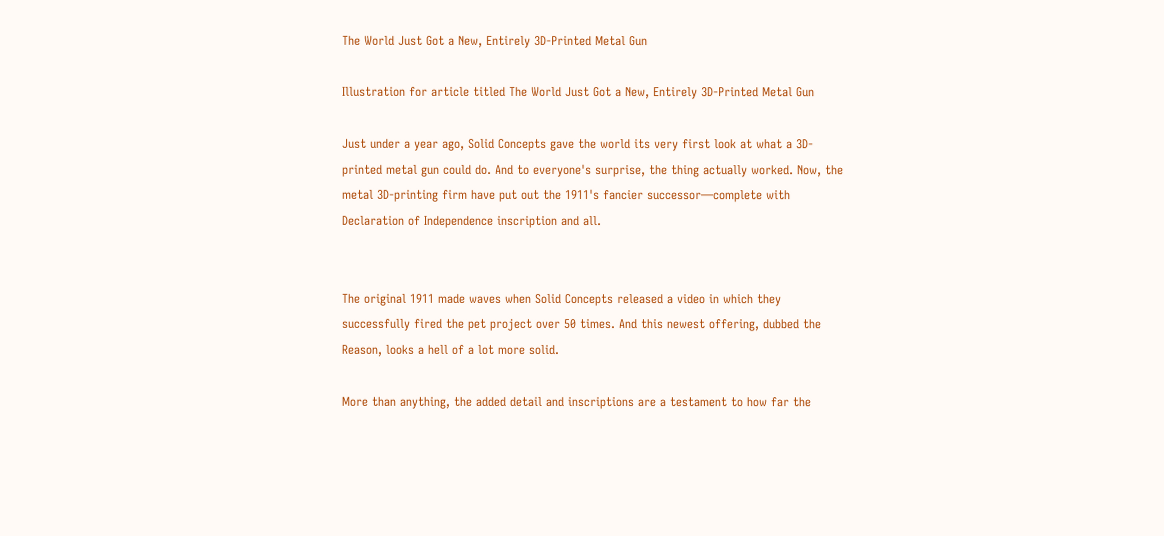The World Just Got a New, Entirely 3D-Printed Metal Gun

Illustration for article titled The World Just Got a New, Entirely 3D-Printed Metal Gun

Just under a year ago, Solid Concepts gave the world its very first look at what a 3D-printed metal gun could do. And to everyone's surprise, the thing actually worked. Now, the metal 3D-printing firm have put out the 1911's fancier successor—complete with Declaration of Independence inscription and all.


The original 1911 made waves when Solid Concepts released a video in which they successfully fired the pet project over 50 times. And this newest offering, dubbed the Reason, looks a hell of a lot more solid.

More than anything, the added detail and inscriptions are a testament to how far the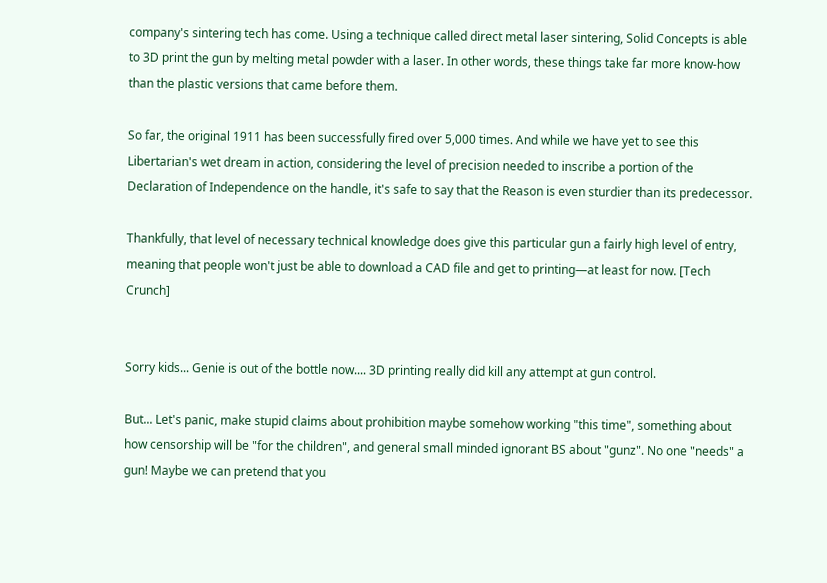company's sintering tech has come. Using a technique called direct metal laser sintering, Solid Concepts is able to 3D print the gun by melting metal powder with a laser. In other words, these things take far more know-how than the plastic versions that came before them.

So far, the original 1911 has been successfully fired over 5,000 times. And while we have yet to see this Libertarian's wet dream in action, considering the level of precision needed to inscribe a portion of the Declaration of Independence on the handle, it's safe to say that the Reason is even sturdier than its predecessor.

Thankfully, that level of necessary technical knowledge does give this particular gun a fairly high level of entry, meaning that people won't just be able to download a CAD file and get to printing—at least for now. [Tech Crunch]


Sorry kids... Genie is out of the bottle now.... 3D printing really did kill any attempt at gun control.

But... Let's panic, make stupid claims about prohibition maybe somehow working "this time", something about how censorship will be "for the children", and general small minded ignorant BS about "gunz". No one "needs" a gun! Maybe we can pretend that you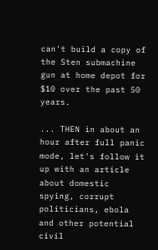can't build a copy of the Sten submachine gun at home depot for $10 over the past 50 years.

... THEN in about an hour after full panic mode, let's follow it up with an article about domestic spying, corrupt politicians, ebola and other potential civil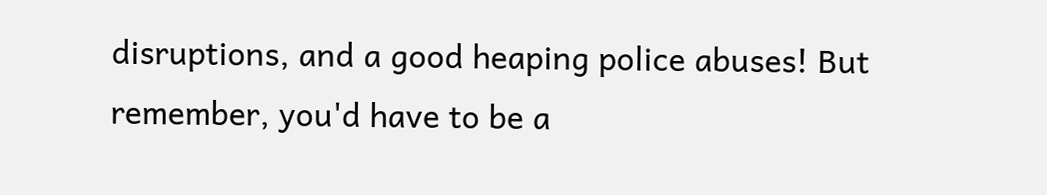disruptions, and a good heaping police abuses! But remember, you'd have to be a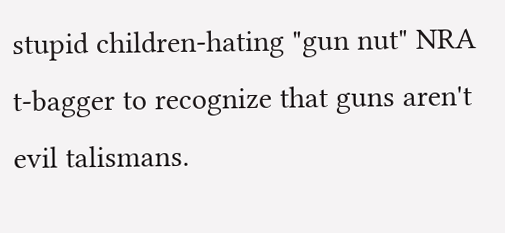stupid children-hating "gun nut" NRA t-bagger to recognize that guns aren't evil talismans.